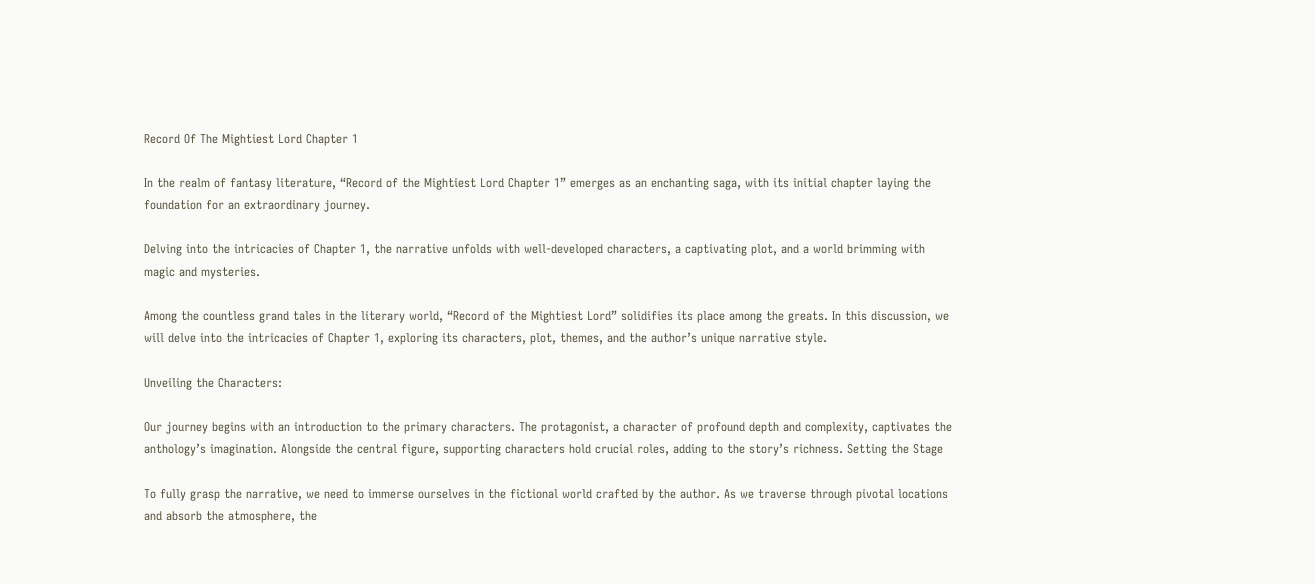Record Of The Mightiest Lord Chapter 1

In the realm of fantasy literature, “Record of the Mightiest Lord Chapter 1” emerges as an enchanting saga, with its initial chapter laying the foundation for an extraordinary journey.

Delving into the intricacies of Chapter 1, the narrative unfolds with well-developed characters, a captivating plot, and a world brimming with magic and mysteries.

Among the countless grand tales in the literary world, “Record of the Mightiest Lord” solidifies its place among the greats. In this discussion, we will delve into the intricacies of Chapter 1, exploring its characters, plot, themes, and the author’s unique narrative style.

Unveiling the Characters:

Our journey begins with an introduction to the primary characters. The protagonist, a character of profound depth and complexity, captivates the anthology’s imagination. Alongside the central figure, supporting characters hold crucial roles, adding to the story’s richness. Setting the Stage

To fully grasp the narrative, we need to immerse ourselves in the fictional world crafted by the author. As we traverse through pivotal locations and absorb the atmosphere, the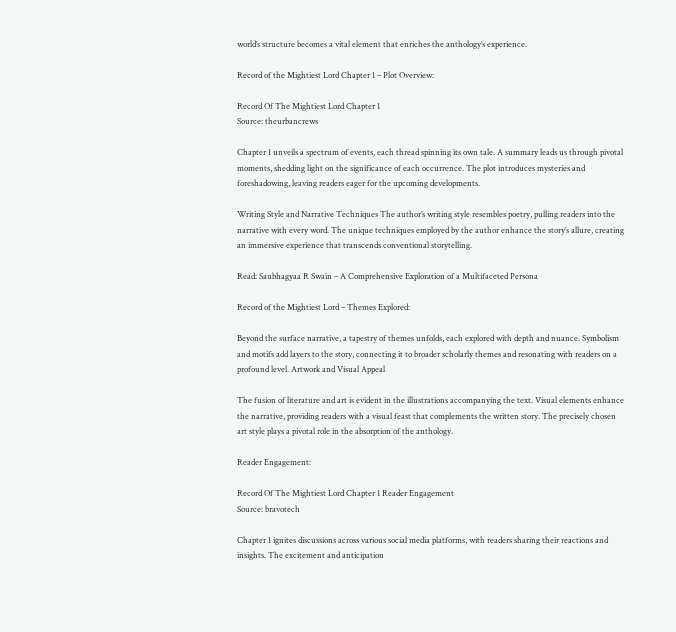world’s structure becomes a vital element that enriches the anthology’s experience.

Record of the Mightiest Lord Chapter 1 – Plot Overview:

Record Of The Mightiest Lord Chapter 1
Source: theurbancrews

Chapter 1 unveils a spectrum of events, each thread spinning its own tale. A summary leads us through pivotal moments, shedding light on the significance of each occurrence. The plot introduces mysteries and foreshadowing, leaving readers eager for the upcoming developments.

Writing Style and Narrative Techniques The author’s writing style resembles poetry, pulling readers into the narrative with every word. The unique techniques employed by the author enhance the story’s allure, creating an immersive experience that transcends conventional storytelling.

Read: Saubhagyaa R Swain – A Comprehensive Exploration of a Multifaceted Persona

Record of the Mightiest Lord – Themes Explored:

Beyond the surface narrative, a tapestry of themes unfolds, each explored with depth and nuance. Symbolism and motifs add layers to the story, connecting it to broader scholarly themes and resonating with readers on a profound level. Artwork and Visual Appeal

The fusion of literature and art is evident in the illustrations accompanying the text. Visual elements enhance the narrative, providing readers with a visual feast that complements the written story. The precisely chosen art style plays a pivotal role in the absorption of the anthology.

Reader Engagement:

Record Of The Mightiest Lord Chapter 1 Reader Engagement
Source: bravotech

Chapter 1 ignites discussions across various social media platforms, with readers sharing their reactions and insights. The excitement and anticipation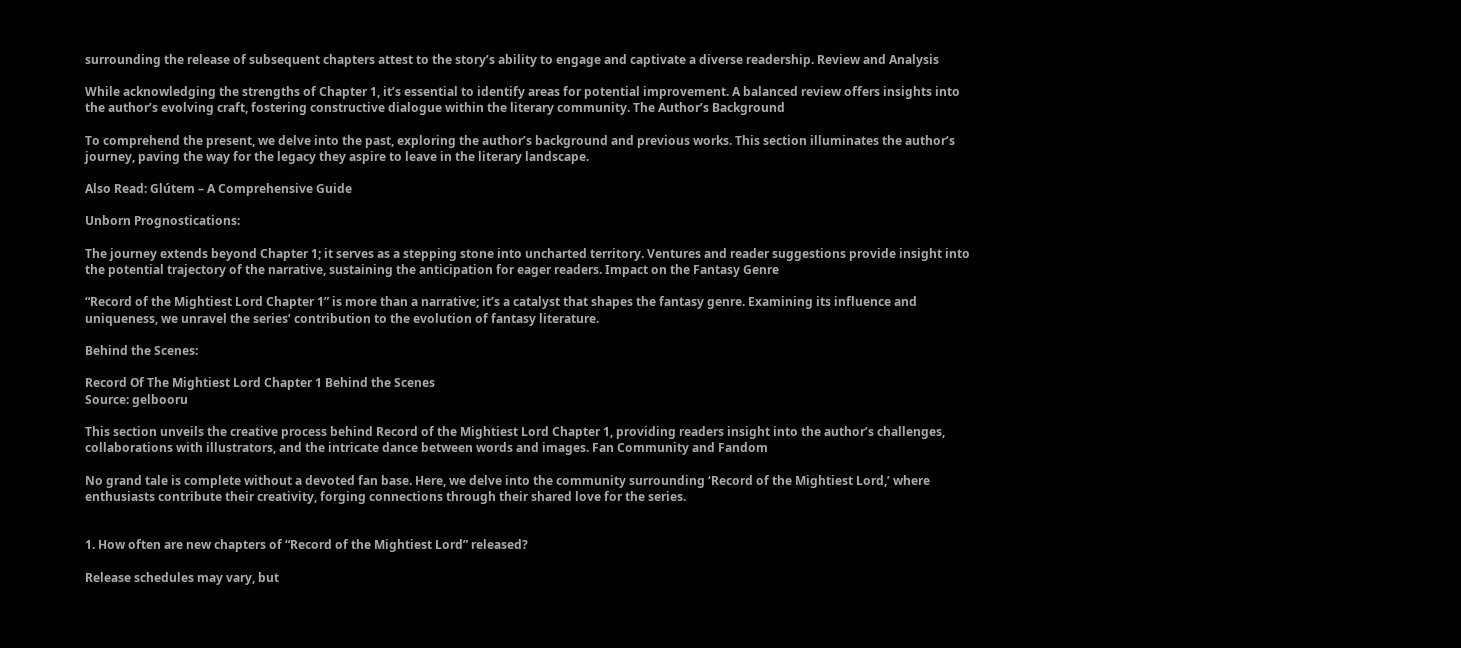surrounding the release of subsequent chapters attest to the story’s ability to engage and captivate a diverse readership. Review and Analysis

While acknowledging the strengths of Chapter 1, it’s essential to identify areas for potential improvement. A balanced review offers insights into the author’s evolving craft, fostering constructive dialogue within the literary community. The Author’s Background

To comprehend the present, we delve into the past, exploring the author’s background and previous works. This section illuminates the author’s journey, paving the way for the legacy they aspire to leave in the literary landscape.

Also Read: Glútem – A Comprehensive Guide

Unborn Prognostications:

The journey extends beyond Chapter 1; it serves as a stepping stone into uncharted territory. Ventures and reader suggestions provide insight into the potential trajectory of the narrative, sustaining the anticipation for eager readers. Impact on the Fantasy Genre

“Record of the Mightiest Lord Chapter 1” is more than a narrative; it’s a catalyst that shapes the fantasy genre. Examining its influence and uniqueness, we unravel the series’ contribution to the evolution of fantasy literature.

Behind the Scenes:

Record Of The Mightiest Lord Chapter 1 Behind the Scenes
Source: gelbooru

This section unveils the creative process behind Record of the Mightiest Lord Chapter 1, providing readers insight into the author’s challenges, collaborations with illustrators, and the intricate dance between words and images. Fan Community and Fandom

No grand tale is complete without a devoted fan base. Here, we delve into the community surrounding ‘Record of the Mightiest Lord,’ where enthusiasts contribute their creativity, forging connections through their shared love for the series.


1. How often are new chapters of “Record of the Mightiest Lord” released?

Release schedules may vary, but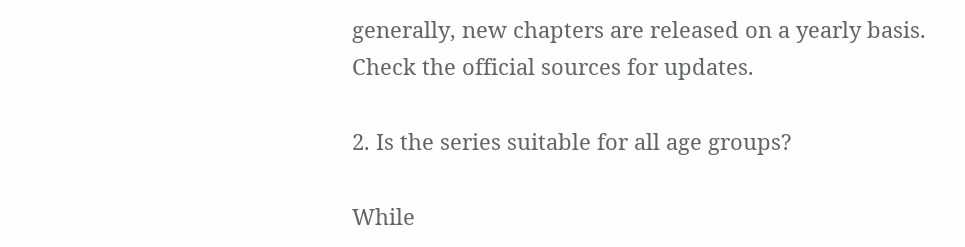generally, new chapters are released on a yearly basis. Check the official sources for updates.

2. Is the series suitable for all age groups?

While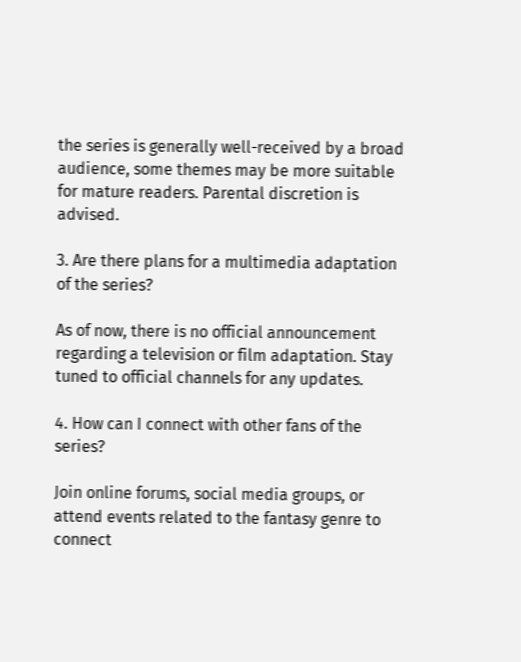the series is generally well-received by a broad audience, some themes may be more suitable for mature readers. Parental discretion is advised.

3. Are there plans for a multimedia adaptation of the series?

As of now, there is no official announcement regarding a television or film adaptation. Stay tuned to official channels for any updates.

4. How can I connect with other fans of the series?

Join online forums, social media groups, or attend events related to the fantasy genre to connect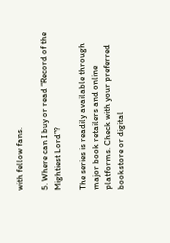with fellow fans.

5. Where can I buy or read “Record of the Mightiest Lord”?

The series is readily available through major book retailers and online platforms. Check with your preferred bookstore or digital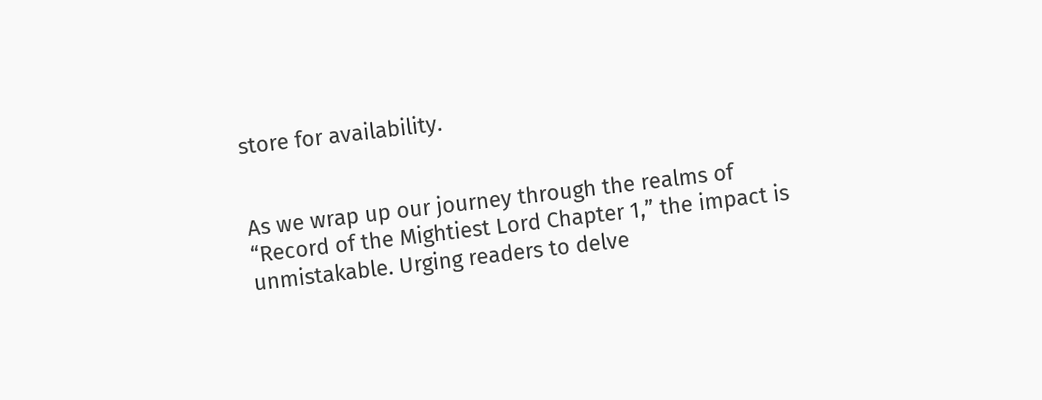store for availability.


As we wrap up our journey through the realms of “Record of the Mightiest Lord Chapter 1,” the impact is unmistakable. Urging readers to delve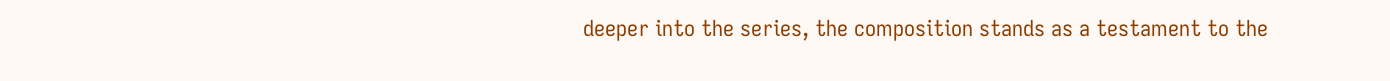deeper into the series, the composition stands as a testament to the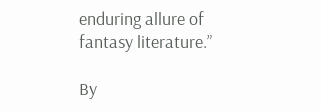enduring allure of fantasy literature.”

By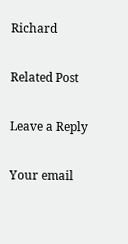Richard

Related Post

Leave a Reply

Your email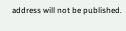address will not be published.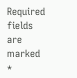Required fields are marked *